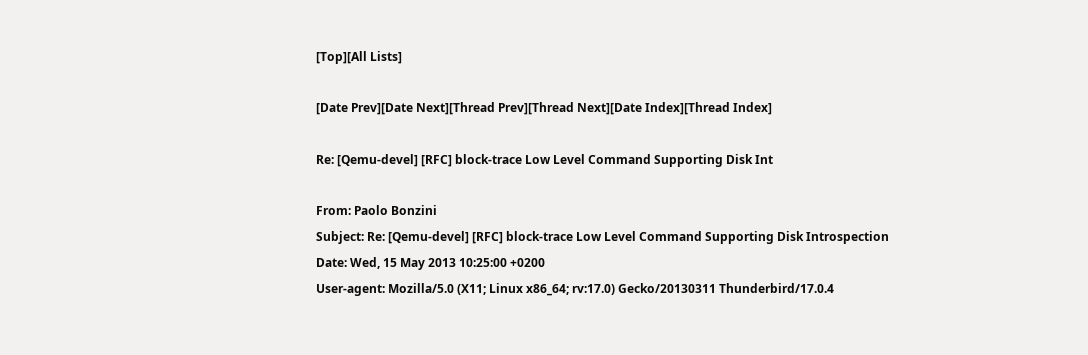[Top][All Lists]

[Date Prev][Date Next][Thread Prev][Thread Next][Date Index][Thread Index]

Re: [Qemu-devel] [RFC] block-trace Low Level Command Supporting Disk Int

From: Paolo Bonzini
Subject: Re: [Qemu-devel] [RFC] block-trace Low Level Command Supporting Disk Introspection
Date: Wed, 15 May 2013 10:25:00 +0200
User-agent: Mozilla/5.0 (X11; Linux x86_64; rv:17.0) Gecko/20130311 Thunderbird/17.0.4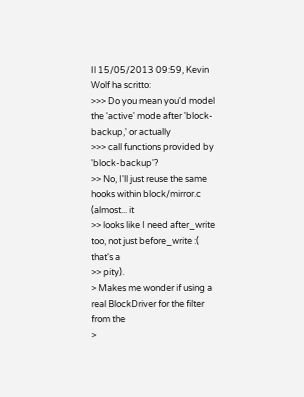Il 15/05/2013 09:59, Kevin Wolf ha scritto:
>>> Do you mean you'd model the 'active' mode after 'block-backup,' or actually
>>> call functions provided by 'block-backup'?
>> No, I'll just reuse the same hooks within block/mirror.c (almost... it
>> looks like I need after_write too, not just before_write :( that's a
>> pity).
> Makes me wonder if using a real BlockDriver for the filter from the
>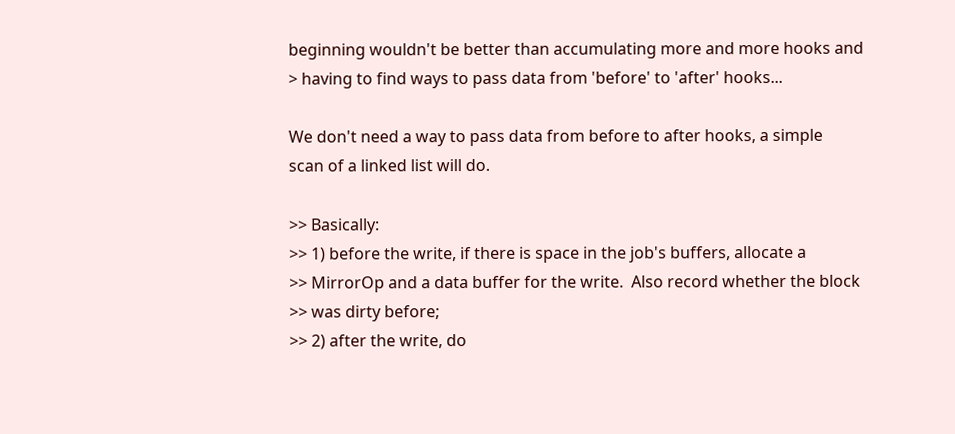beginning wouldn't be better than accumulating more and more hooks and
> having to find ways to pass data from 'before' to 'after' hooks...

We don't need a way to pass data from before to after hooks, a simple
scan of a linked list will do.

>> Basically:
>> 1) before the write, if there is space in the job's buffers, allocate a
>> MirrorOp and a data buffer for the write.  Also record whether the block
>> was dirty before;
>> 2) after the write, do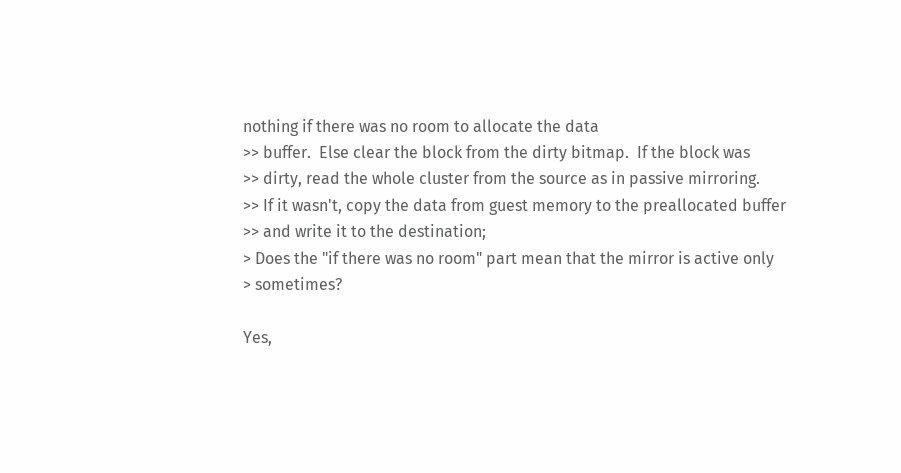nothing if there was no room to allocate the data
>> buffer.  Else clear the block from the dirty bitmap.  If the block was
>> dirty, read the whole cluster from the source as in passive mirroring.
>> If it wasn't, copy the data from guest memory to the preallocated buffer
>> and write it to the destination;
> Does the "if there was no room" part mean that the mirror is active only
> sometimes?

Yes,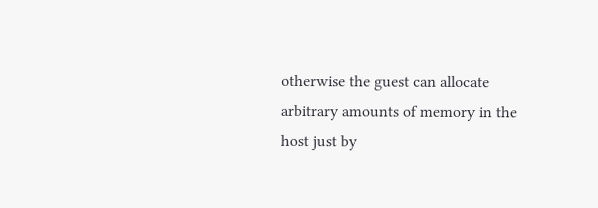otherwise the guest can allocate arbitrary amounts of memory in the
host just by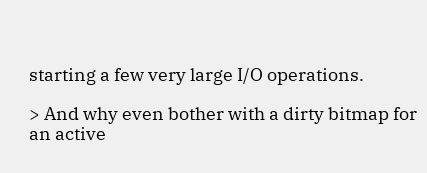starting a few very large I/O operations.

> And why even bother with a dirty bitmap for an active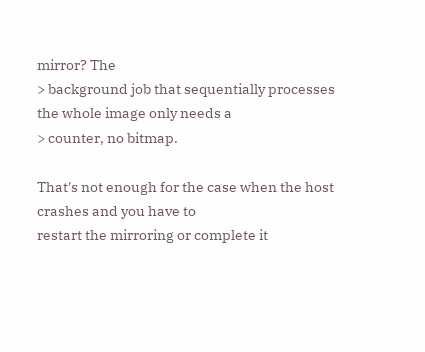mirror? The
> background job that sequentially processes the whole image only needs a
> counter, no bitmap.

That's not enough for the case when the host crashes and you have to
restart the mirroring or complete it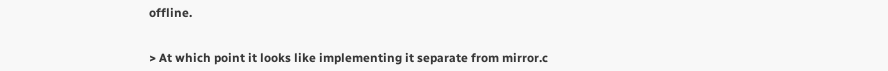offline.


> At which point it looks like implementing it separate from mirror.c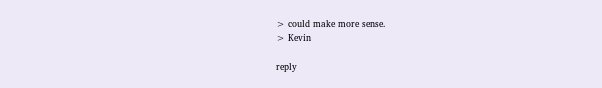> could make more sense.
> Kevin

reply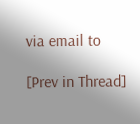via email to

[Prev in Thread]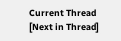Current Thread [Next in Thread]